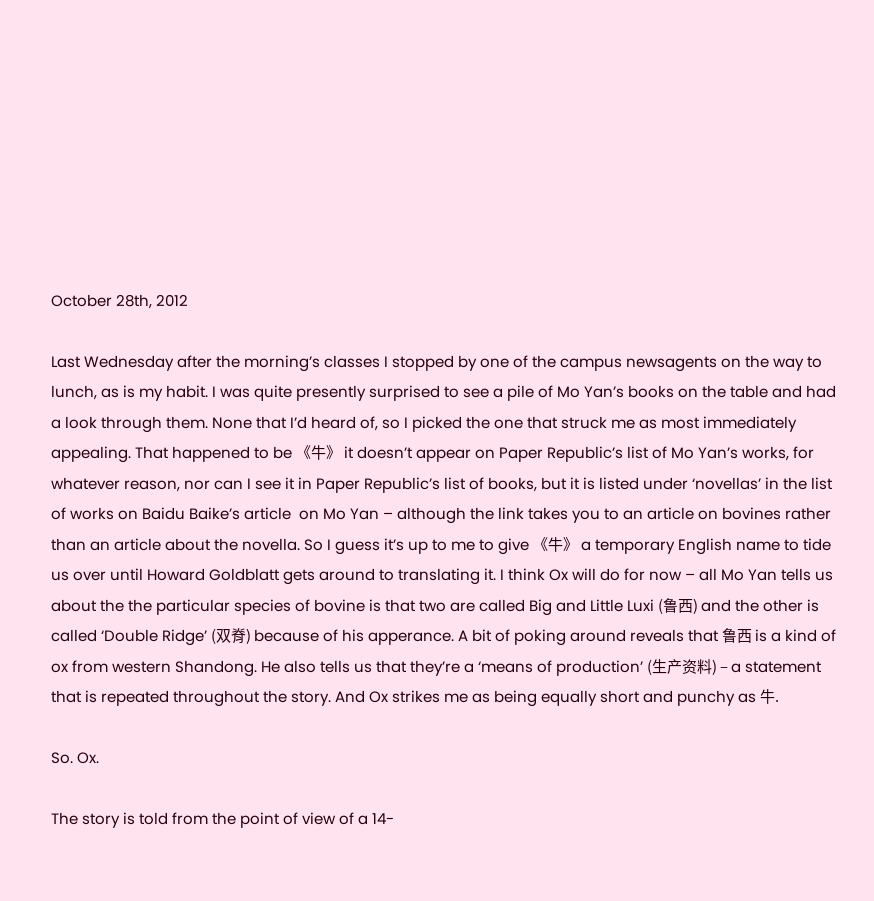October 28th, 2012

Last Wednesday after the morning’s classes I stopped by one of the campus newsagents on the way to lunch, as is my habit. I was quite presently surprised to see a pile of Mo Yan’s books on the table and had a look through them. None that I’d heard of, so I picked the one that struck me as most immediately appealing. That happened to be 《牛》 it doesn’t appear on Paper Republic’s list of Mo Yan’s works, for whatever reason, nor can I see it in Paper Republic’s list of books, but it is listed under ‘novellas’ in the list of works on Baidu Baike’s article  on Mo Yan – although the link takes you to an article on bovines rather than an article about the novella. So I guess it’s up to me to give 《牛》 a temporary English name to tide us over until Howard Goldblatt gets around to translating it. I think Ox will do for now – all Mo Yan tells us about the the particular species of bovine is that two are called Big and Little Luxi (鲁西) and the other is called ‘Double Ridge’ (双脊) because of his apperance. A bit of poking around reveals that 鲁西 is a kind of ox from western Shandong. He also tells us that they’re a ‘means of production’ (生产资料) – a statement that is repeated throughout the story. And Ox strikes me as being equally short and punchy as 牛.

So. Ox.

The story is told from the point of view of a 14-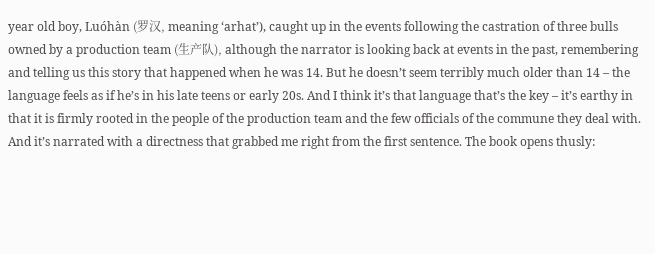year old boy, Luóhàn (罗汉, meaning ‘arhat’), caught up in the events following the castration of three bulls owned by a production team (生产队), although the narrator is looking back at events in the past, remembering and telling us this story that happened when he was 14. But he doesn’t seem terribly much older than 14 – the language feels as if he’s in his late teens or early 20s. And I think it’s that language that’s the key – it’s earthy in that it is firmly rooted in the people of the production team and the few officials of the commune they deal with. And it’s narrated with a directness that grabbed me right from the first sentence. The book opens thusly: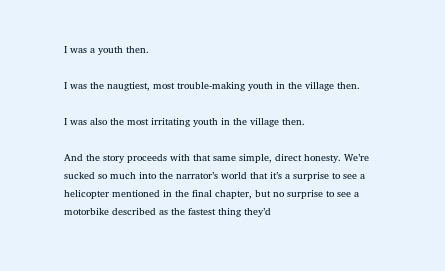I was a youth then.

I was the naugtiest, most trouble-making youth in the village then.

I was also the most irritating youth in the village then.

And the story proceeds with that same simple, direct honesty. We’re sucked so much into the narrator’s world that it’s a surprise to see a helicopter mentioned in the final chapter, but no surprise to see a motorbike described as the fastest thing they’d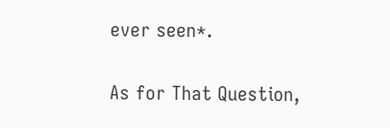ever seen*.

As for That Question,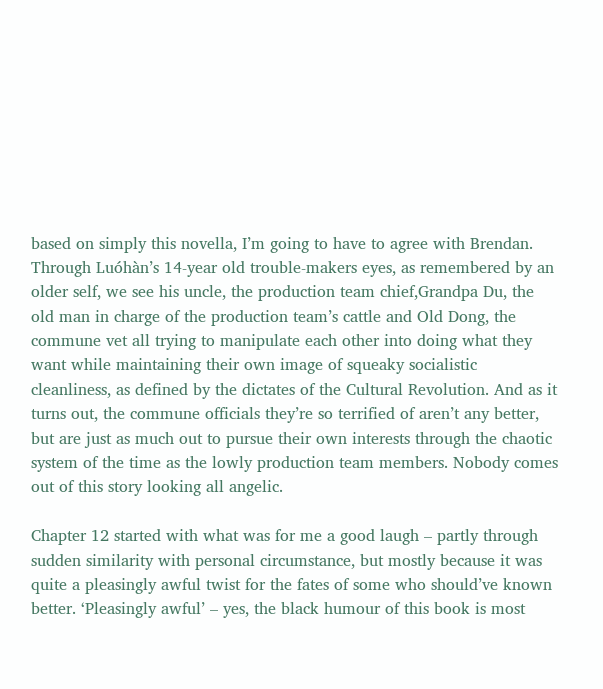based on simply this novella, I’m going to have to agree with Brendan. Through Luóhàn’s 14-year old trouble-makers eyes, as remembered by an older self, we see his uncle, the production team chief,Grandpa Du, the old man in charge of the production team’s cattle and Old Dong, the commune vet all trying to manipulate each other into doing what they want while maintaining their own image of squeaky socialistic cleanliness, as defined by the dictates of the Cultural Revolution. And as it turns out, the commune officials they’re so terrified of aren’t any better, but are just as much out to pursue their own interests through the chaotic system of the time as the lowly production team members. Nobody comes out of this story looking all angelic.

Chapter 12 started with what was for me a good laugh – partly through sudden similarity with personal circumstance, but mostly because it was quite a pleasingly awful twist for the fates of some who should’ve known better. ‘Pleasingly awful’ – yes, the black humour of this book is most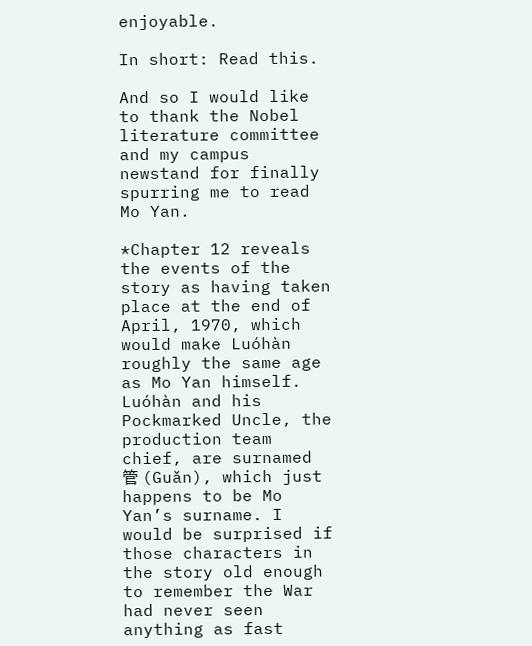enjoyable.

In short: Read this.

And so I would like to thank the Nobel literature committee and my campus newstand for finally spurring me to read Mo Yan.

*Chapter 12 reveals the events of the story as having taken place at the end of April, 1970, which would make Luóhàn roughly the same age as Mo Yan himself. Luóhàn and his Pockmarked Uncle, the production team chief, are surnamed 管 (Guǎn), which just happens to be Mo Yan’s surname. I would be surprised if those characters in the story old enough to remember the War had never seen anything as fast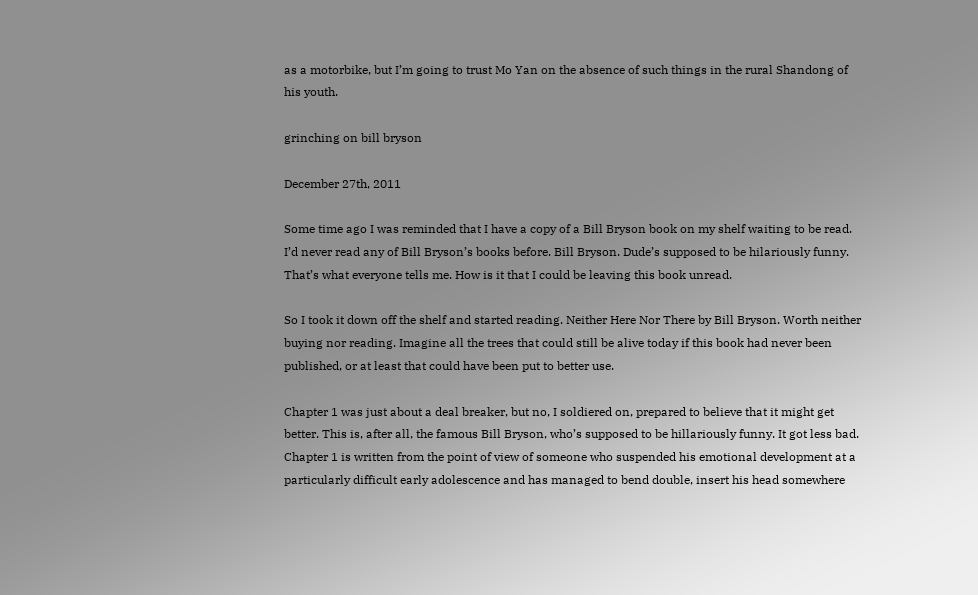as a motorbike, but I’m going to trust Mo Yan on the absence of such things in the rural Shandong of his youth.

grinching on bill bryson

December 27th, 2011

Some time ago I was reminded that I have a copy of a Bill Bryson book on my shelf waiting to be read. I’d never read any of Bill Bryson’s books before. Bill Bryson. Dude’s supposed to be hilariously funny. That’s what everyone tells me. How is it that I could be leaving this book unread.

So I took it down off the shelf and started reading. Neither Here Nor There by Bill Bryson. Worth neither buying nor reading. Imagine all the trees that could still be alive today if this book had never been published, or at least that could have been put to better use.

Chapter 1 was just about a deal breaker, but no, I soldiered on, prepared to believe that it might get better. This is, after all, the famous Bill Bryson, who’s supposed to be hillariously funny. It got less bad. Chapter 1 is written from the point of view of someone who suspended his emotional development at a particularly difficult early adolescence and has managed to bend double, insert his head somewhere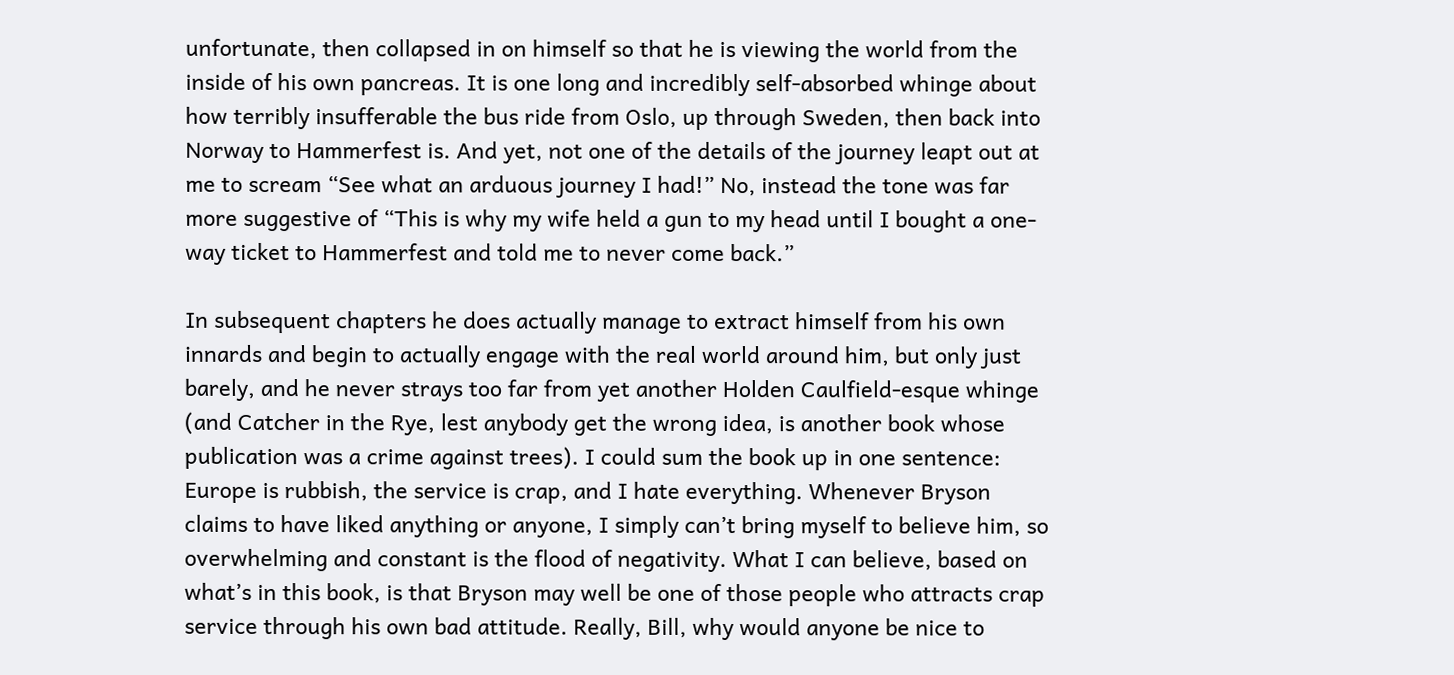unfortunate, then collapsed in on himself so that he is viewing the world from the inside of his own pancreas. It is one long and incredibly self-absorbed whinge about how terribly insufferable the bus ride from Oslo, up through Sweden, then back into Norway to Hammerfest is. And yet, not one of the details of the journey leapt out at me to scream “See what an arduous journey I had!” No, instead the tone was far more suggestive of “This is why my wife held a gun to my head until I bought a one-way ticket to Hammerfest and told me to never come back.”

In subsequent chapters he does actually manage to extract himself from his own innards and begin to actually engage with the real world around him, but only just barely, and he never strays too far from yet another Holden Caulfield-esque whinge (and Catcher in the Rye, lest anybody get the wrong idea, is another book whose publication was a crime against trees). I could sum the book up in one sentence: Europe is rubbish, the service is crap, and I hate everything. Whenever Bryson claims to have liked anything or anyone, I simply can’t bring myself to believe him, so overwhelming and constant is the flood of negativity. What I can believe, based on what’s in this book, is that Bryson may well be one of those people who attracts crap service through his own bad attitude. Really, Bill, why would anyone be nice to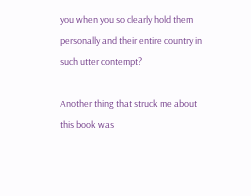you when you so clearly hold them personally and their entire country in such utter contempt?

Another thing that struck me about this book was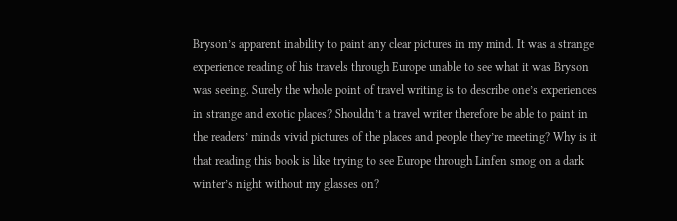Bryson’s apparent inability to paint any clear pictures in my mind. It was a strange experience reading of his travels through Europe unable to see what it was Bryson was seeing. Surely the whole point of travel writing is to describe one’s experiences in strange and exotic places? Shouldn’t a travel writer therefore be able to paint in the readers’ minds vivid pictures of the places and people they’re meeting? Why is it that reading this book is like trying to see Europe through Linfen smog on a dark winter’s night without my glasses on?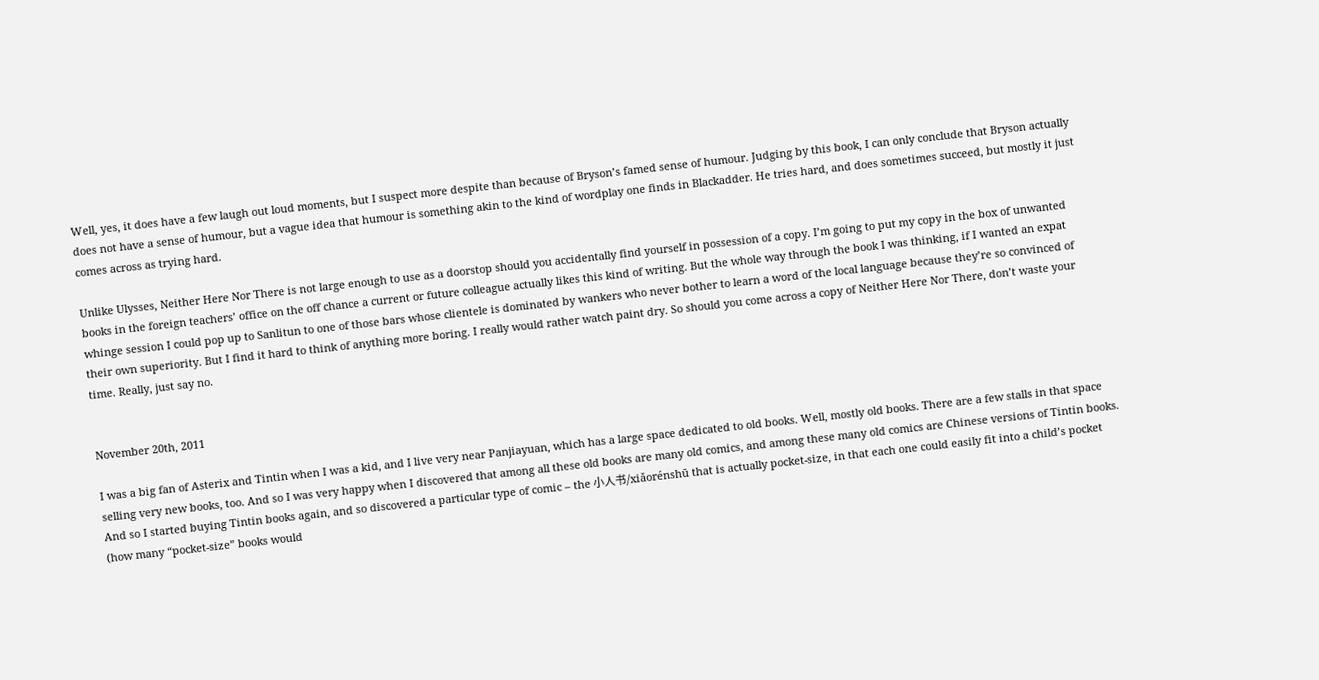Well, yes, it does have a few laugh out loud moments, but I suspect more despite than because of Bryson’s famed sense of humour. Judging by this book, I can only conclude that Bryson actually does not have a sense of humour, but a vague idea that humour is something akin to the kind of wordplay one finds in Blackadder. He tries hard, and does sometimes succeed, but mostly it just comes across as trying hard.

Unlike Ulysses, Neither Here Nor There is not large enough to use as a doorstop should you accidentally find yourself in possession of a copy. I’m going to put my copy in the box of unwanted books in the foreign teachers’ office on the off chance a current or future colleague actually likes this kind of writing. But the whole way through the book I was thinking, if I wanted an expat whinge session I could pop up to Sanlitun to one of those bars whose clientele is dominated by wankers who never bother to learn a word of the local language because they’re so convinced of their own superiority. But I find it hard to think of anything more boring. I really would rather watch paint dry. So should you come across a copy of Neither Here Nor There, don’t waste your time. Really, just say no.


November 20th, 2011

I was a big fan of Asterix and Tintin when I was a kid, and I live very near Panjiayuan, which has a large space dedicated to old books. Well, mostly old books. There are a few stalls in that space selling very new books, too. And so I was very happy when I discovered that among all these old books are many old comics, and among these many old comics are Chinese versions of Tintin books. And so I started buying Tintin books again, and so discovered a particular type of comic – the 小人书/xiǎorénshū that is actually pocket-size, in that each one could easily fit into a child’s pocket (how many “pocket-size” books would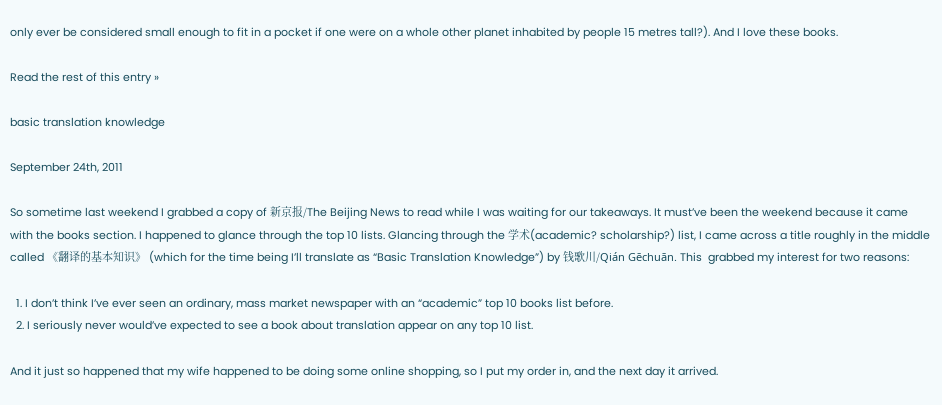only ever be considered small enough to fit in a pocket if one were on a whole other planet inhabited by people 15 metres tall?). And I love these books.

Read the rest of this entry »

basic translation knowledge

September 24th, 2011

So sometime last weekend I grabbed a copy of 新京报/The Beijing News to read while I was waiting for our takeaways. It must’ve been the weekend because it came with the books section. I happened to glance through the top 10 lists. Glancing through the 学术(academic? scholarship?) list, I came across a title roughly in the middle called 《翻译的基本知识》 (which for the time being I’ll translate as “Basic Translation Knowledge”) by 钱歌川/Qián Gēchuān. This  grabbed my interest for two reasons:

  1. I don’t think I’ve ever seen an ordinary, mass market newspaper with an “academic” top 10 books list before.
  2. I seriously never would’ve expected to see a book about translation appear on any top 10 list.

And it just so happened that my wife happened to be doing some online shopping, so I put my order in, and the next day it arrived.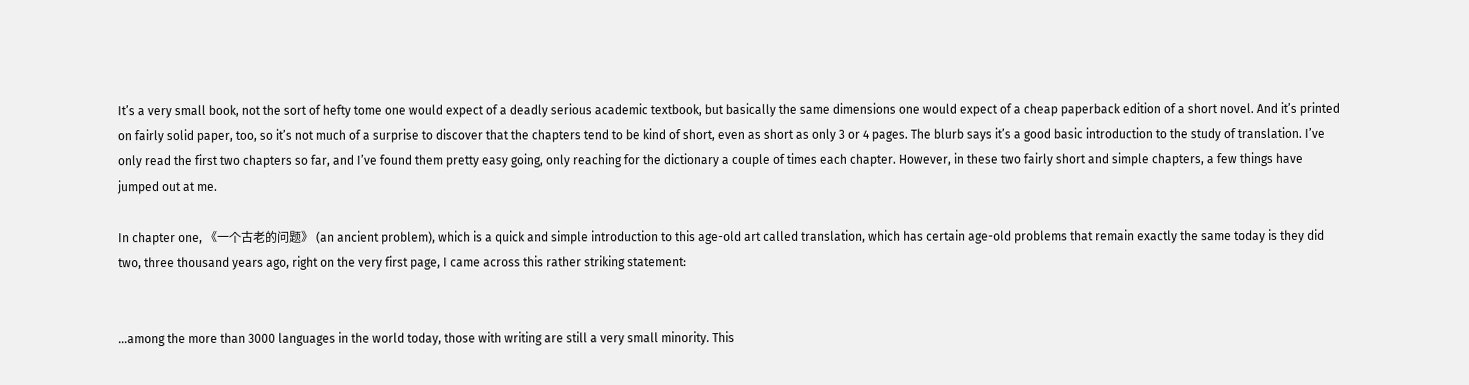It’s a very small book, not the sort of hefty tome one would expect of a deadly serious academic textbook, but basically the same dimensions one would expect of a cheap paperback edition of a short novel. And it’s printed on fairly solid paper, too, so it’s not much of a surprise to discover that the chapters tend to be kind of short, even as short as only 3 or 4 pages. The blurb says it’s a good basic introduction to the study of translation. I’ve only read the first two chapters so far, and I’ve found them pretty easy going, only reaching for the dictionary a couple of times each chapter. However, in these two fairly short and simple chapters, a few things have jumped out at me.

In chapter one, 《一个古老的问题》 (an ancient problem), which is a quick and simple introduction to this age-old art called translation, which has certain age-old problems that remain exactly the same today is they did two, three thousand years ago, right on the very first page, I came across this rather striking statement:


…among the more than 3000 languages in the world today, those with writing are still a very small minority. This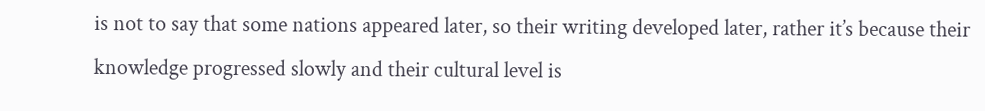is not to say that some nations appeared later, so their writing developed later, rather it’s because their knowledge progressed slowly and their cultural level is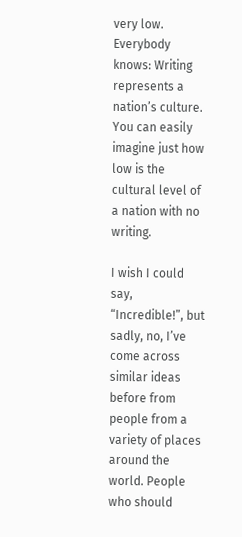very low. Everybody knows: Writing represents a nation’s culture. You can easily imagine just how low is the cultural level of a nation with no writing.

I wish I could say, “Incredible!”, but sadly, no, I’ve come across similar ideas before from people from a variety of places around the world. People who should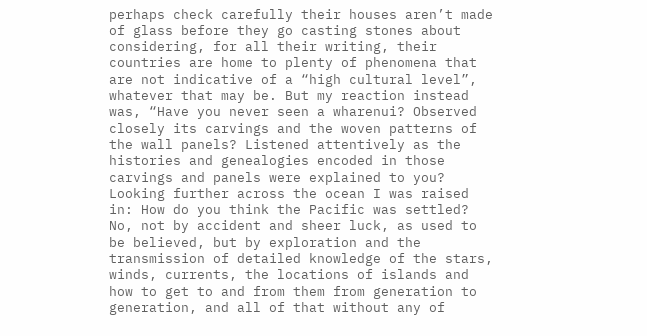perhaps check carefully their houses aren’t made of glass before they go casting stones about considering, for all their writing, their countries are home to plenty of phenomena that are not indicative of a “high cultural level”, whatever that may be. But my reaction instead was, “Have you never seen a wharenui? Observed closely its carvings and the woven patterns of the wall panels? Listened attentively as the histories and genealogies encoded in those carvings and panels were explained to you? Looking further across the ocean I was raised in: How do you think the Pacific was settled? No, not by accident and sheer luck, as used to be believed, but by exploration and the transmission of detailed knowledge of the stars, winds, currents, the locations of islands and how to get to and from them from generation to generation, and all of that without any of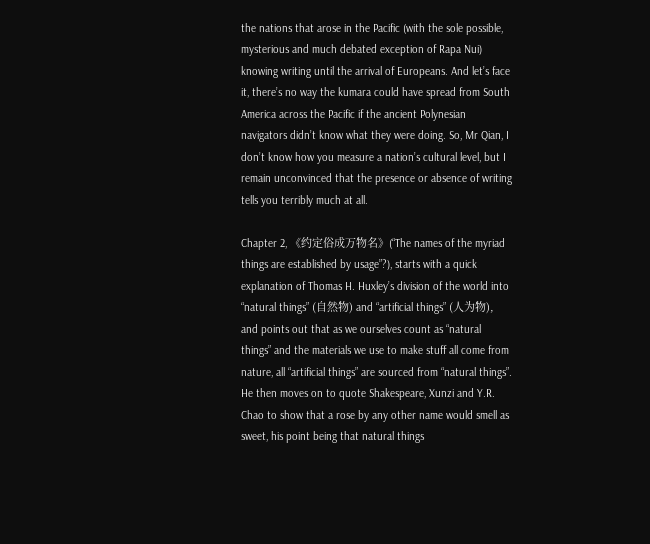the nations that arose in the Pacific (with the sole possible, mysterious and much debated exception of Rapa Nui) knowing writing until the arrival of Europeans. And let’s face it, there’s no way the kumara could have spread from South America across the Pacific if the ancient Polynesian navigators didn’t know what they were doing. So, Mr Qian, I don’t know how you measure a nation’s cultural level, but I remain unconvinced that the presence or absence of writing tells you terribly much at all.

Chapter 2, 《约定俗成万物名》(“The names of the myriad things are established by usage”?), starts with a quick explanation of Thomas H. Huxley’s division of the world into “natural things” (自然物) and “artificial things” (人为物), and points out that as we ourselves count as “natural things” and the materials we use to make stuff all come from nature, all “artificial things” are sourced from “natural things”. He then moves on to quote Shakespeare, Xunzi and Y.R. Chao to show that a rose by any other name would smell as sweet, his point being that natural things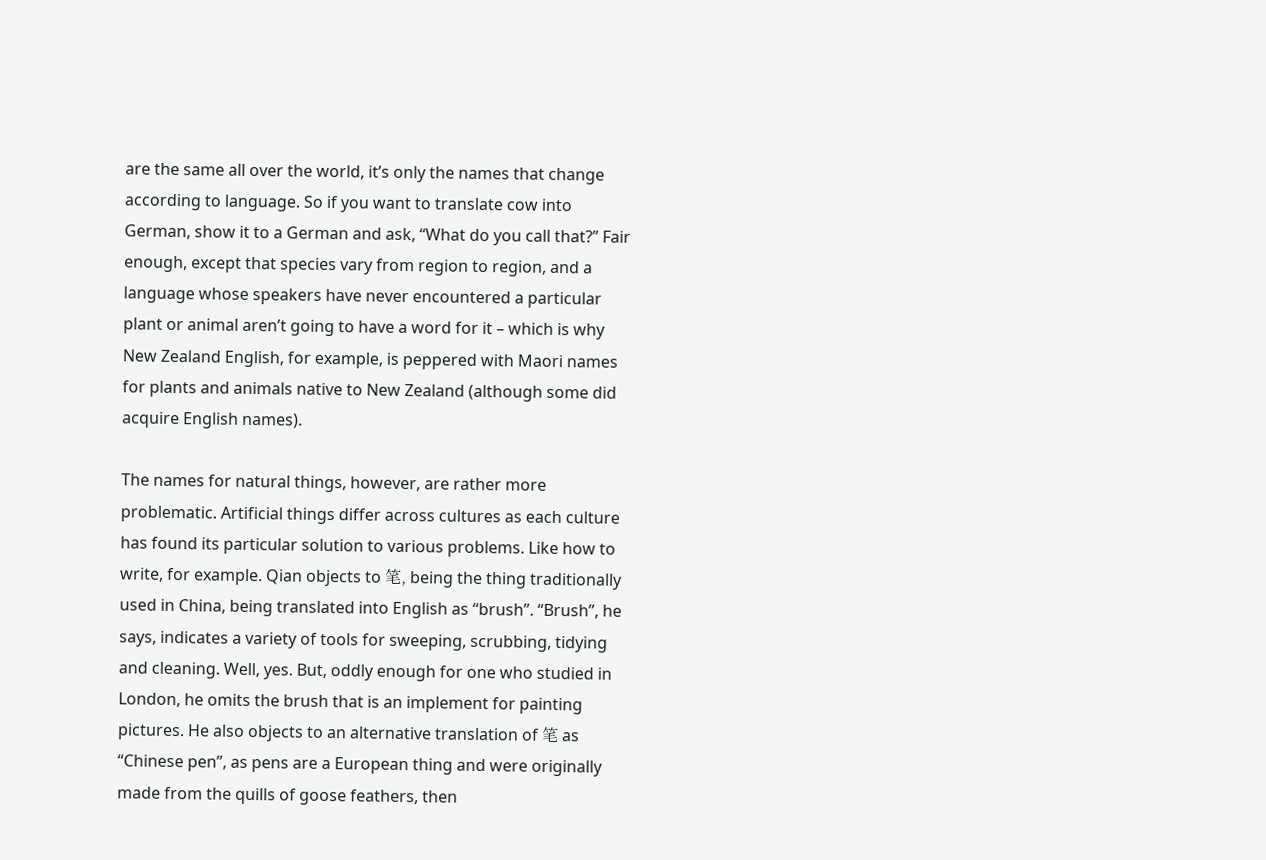are the same all over the world, it’s only the names that change according to language. So if you want to translate cow into German, show it to a German and ask, “What do you call that?” Fair enough, except that species vary from region to region, and a language whose speakers have never encountered a particular plant or animal aren’t going to have a word for it – which is why New Zealand English, for example, is peppered with Maori names for plants and animals native to New Zealand (although some did acquire English names).

The names for natural things, however, are rather more problematic. Artificial things differ across cultures as each culture has found its particular solution to various problems. Like how to write, for example. Qian objects to 笔, being the thing traditionally used in China, being translated into English as “brush”. “Brush”, he says, indicates a variety of tools for sweeping, scrubbing, tidying and cleaning. Well, yes. But, oddly enough for one who studied in London, he omits the brush that is an implement for painting pictures. He also objects to an alternative translation of 笔 as “Chinese pen”, as pens are a European thing and were originally made from the quills of goose feathers, then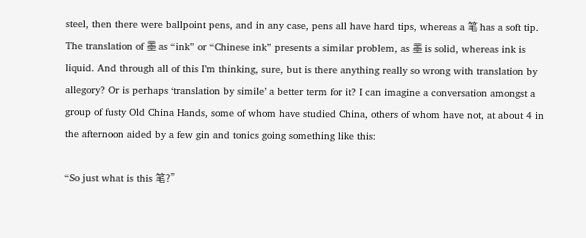steel, then there were ballpoint pens, and in any case, pens all have hard tips, whereas a 笔 has a soft tip. The translation of 墨 as “ink” or “Chinese ink” presents a similar problem, as 墨 is solid, whereas ink is liquid. And through all of this I’m thinking, sure, but is there anything really so wrong with translation by allegory? Or is perhaps ‘translation by simile’ a better term for it? I can imagine a conversation amongst a group of fusty Old China Hands, some of whom have studied China, others of whom have not, at about 4 in the afternoon aided by a few gin and tonics going something like this:

“So just what is this 笔?”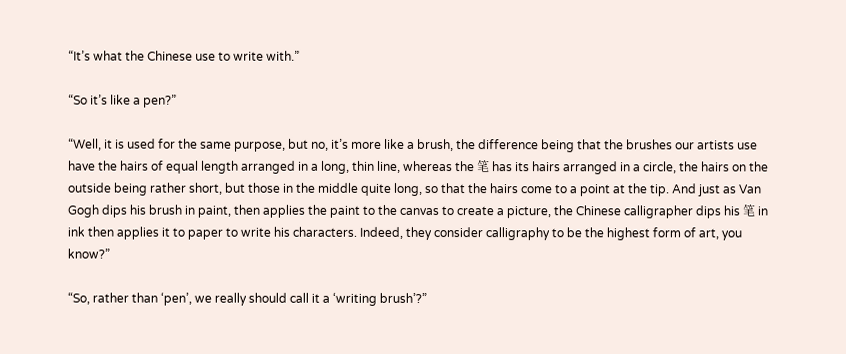“It’s what the Chinese use to write with.”

“So it’s like a pen?”

“Well, it is used for the same purpose, but no, it’s more like a brush, the difference being that the brushes our artists use have the hairs of equal length arranged in a long, thin line, whereas the 笔 has its hairs arranged in a circle, the hairs on the outside being rather short, but those in the middle quite long, so that the hairs come to a point at the tip. And just as Van Gogh dips his brush in paint, then applies the paint to the canvas to create a picture, the Chinese calligrapher dips his 笔 in ink then applies it to paper to write his characters. Indeed, they consider calligraphy to be the highest form of art, you know?”

“So, rather than ‘pen’, we really should call it a ‘writing brush’?”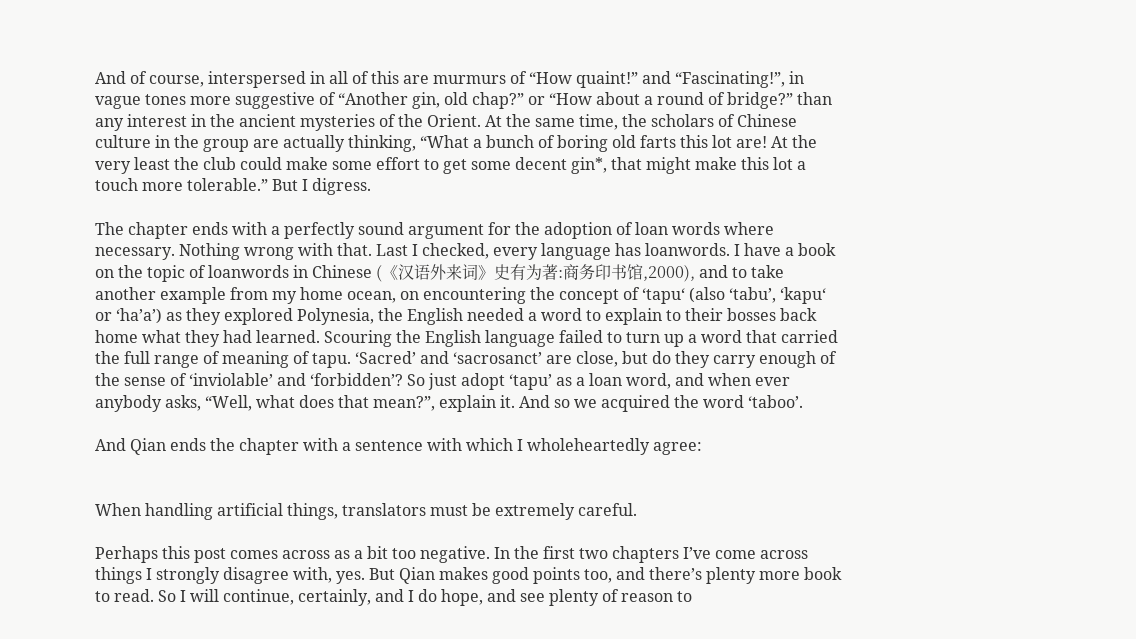And of course, interspersed in all of this are murmurs of “How quaint!” and “Fascinating!”, in vague tones more suggestive of “Another gin, old chap?” or “How about a round of bridge?” than any interest in the ancient mysteries of the Orient. At the same time, the scholars of Chinese culture in the group are actually thinking, “What a bunch of boring old farts this lot are! At the very least the club could make some effort to get some decent gin*, that might make this lot a touch more tolerable.” But I digress.

The chapter ends with a perfectly sound argument for the adoption of loan words where necessary. Nothing wrong with that. Last I checked, every language has loanwords. I have a book on the topic of loanwords in Chinese (《汉语外来词》史有为著:商务印书馆,2000), and to take another example from my home ocean, on encountering the concept of ‘tapu‘ (also ‘tabu’, ‘kapu‘ or ‘ha’a’) as they explored Polynesia, the English needed a word to explain to their bosses back home what they had learned. Scouring the English language failed to turn up a word that carried the full range of meaning of tapu. ‘Sacred’ and ‘sacrosanct’ are close, but do they carry enough of the sense of ‘inviolable’ and ‘forbidden’? So just adopt ‘tapu’ as a loan word, and when ever anybody asks, “Well, what does that mean?”, explain it. And so we acquired the word ‘taboo’.

And Qian ends the chapter with a sentence with which I wholeheartedly agree:


When handling artificial things, translators must be extremely careful.

Perhaps this post comes across as a bit too negative. In the first two chapters I’ve come across things I strongly disagree with, yes. But Qian makes good points too, and there’s plenty more book to read. So I will continue, certainly, and I do hope, and see plenty of reason to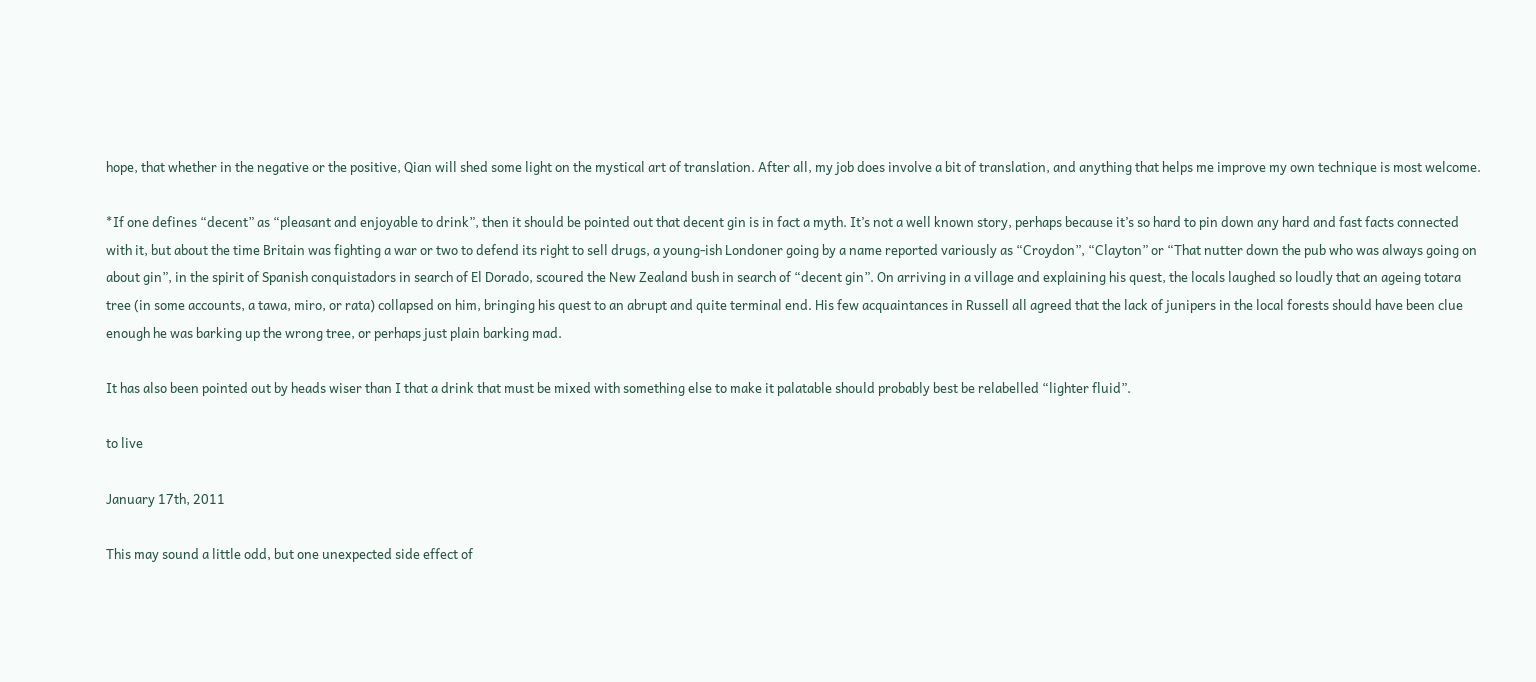hope, that whether in the negative or the positive, Qian will shed some light on the mystical art of translation. After all, my job does involve a bit of translation, and anything that helps me improve my own technique is most welcome.

*If one defines “decent” as “pleasant and enjoyable to drink”, then it should be pointed out that decent gin is in fact a myth. It’s not a well known story, perhaps because it’s so hard to pin down any hard and fast facts connected with it, but about the time Britain was fighting a war or two to defend its right to sell drugs, a young-ish Londoner going by a name reported variously as “Croydon”, “Clayton” or “That nutter down the pub who was always going on about gin”, in the spirit of Spanish conquistadors in search of El Dorado, scoured the New Zealand bush in search of “decent gin”. On arriving in a village and explaining his quest, the locals laughed so loudly that an ageing totara tree (in some accounts, a tawa, miro, or rata) collapsed on him, bringing his quest to an abrupt and quite terminal end. His few acquaintances in Russell all agreed that the lack of junipers in the local forests should have been clue enough he was barking up the wrong tree, or perhaps just plain barking mad.

It has also been pointed out by heads wiser than I that a drink that must be mixed with something else to make it palatable should probably best be relabelled “lighter fluid”.

to live

January 17th, 2011

This may sound a little odd, but one unexpected side effect of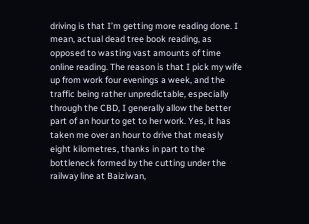driving is that I’m getting more reading done. I mean, actual dead tree book reading, as opposed to wasting vast amounts of time online reading. The reason is that I pick my wife up from work four evenings a week, and the traffic being rather unpredictable, especially through the CBD, I generally allow the better part of an hour to get to her work. Yes, it has taken me over an hour to drive that measly eight kilometres, thanks in part to the bottleneck formed by the cutting under the railway line at Baiziwan,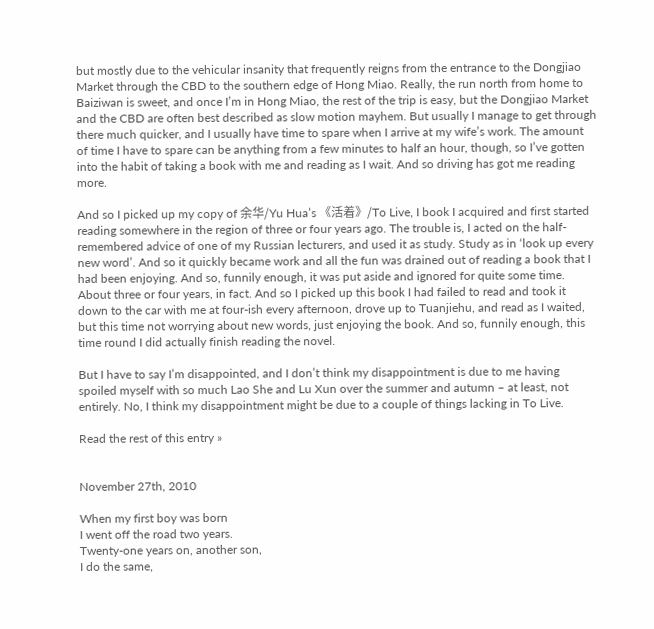but mostly due to the vehicular insanity that frequently reigns from the entrance to the Dongjiao Market through the CBD to the southern edge of Hong Miao. Really, the run north from home to Baiziwan is sweet, and once I’m in Hong Miao, the rest of the trip is easy, but the Dongjiao Market and the CBD are often best described as slow motion mayhem. But usually I manage to get through there much quicker, and I usually have time to spare when I arrive at my wife’s work. The amount of time I have to spare can be anything from a few minutes to half an hour, though, so I’ve gotten into the habit of taking a book with me and reading as I wait. And so driving has got me reading more.

And so I picked up my copy of 余华/Yu Hua’s 《活着》/To Live, I book I acquired and first started reading somewhere in the region of three or four years ago. The trouble is, I acted on the half-remembered advice of one of my Russian lecturers, and used it as study. Study as in ‘look up every new word’. And so it quickly became work and all the fun was drained out of reading a book that I had been enjoying. And so, funnily enough, it was put aside and ignored for quite some time. About three or four years, in fact. And so I picked up this book I had failed to read and took it down to the car with me at four-ish every afternoon, drove up to Tuanjiehu, and read as I waited, but this time not worrying about new words, just enjoying the book. And so, funnily enough, this time round I did actually finish reading the novel.

But I have to say I’m disappointed, and I don’t think my disappointment is due to me having spoiled myself with so much Lao She and Lu Xun over the summer and autumn – at least, not entirely. No, I think my disappointment might be due to a couple of things lacking in To Live.

Read the rest of this entry »


November 27th, 2010

When my first boy was born
I went off the road two years.
Twenty-one years on, another son,
I do the same,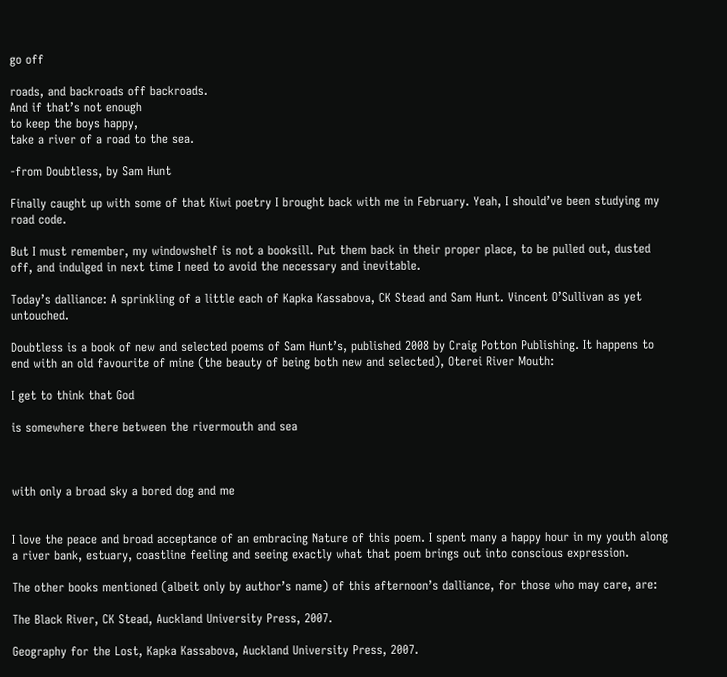go off

roads, and backroads off backroads.
And if that’s not enough
to keep the boys happy,
take a river of a road to the sea.

-from Doubtless, by Sam Hunt

Finally caught up with some of that Kiwi poetry I brought back with me in February. Yeah, I should’ve been studying my road code.

But I must remember, my windowshelf is not a booksill. Put them back in their proper place, to be pulled out, dusted off, and indulged in next time I need to avoid the necessary and inevitable.

Today’s dalliance: A sprinkling of a little each of Kapka Kassabova, CK Stead and Sam Hunt. Vincent O’Sullivan as yet untouched.

Doubtless is a book of new and selected poems of Sam Hunt’s, published 2008 by Craig Potton Publishing. It happens to end with an old favourite of mine (the beauty of being both new and selected), Oterei River Mouth:

I get to think that God

is somewhere there between the rivermouth and sea



with only a broad sky a bored dog and me


I love the peace and broad acceptance of an embracing Nature of this poem. I spent many a happy hour in my youth along a river bank, estuary, coastline feeling and seeing exactly what that poem brings out into conscious expression.

The other books mentioned (albeit only by author’s name) of this afternoon’s dalliance, for those who may care, are:

The Black River, CK Stead, Auckland University Press, 2007.

Geography for the Lost, Kapka Kassabova, Auckland University Press, 2007.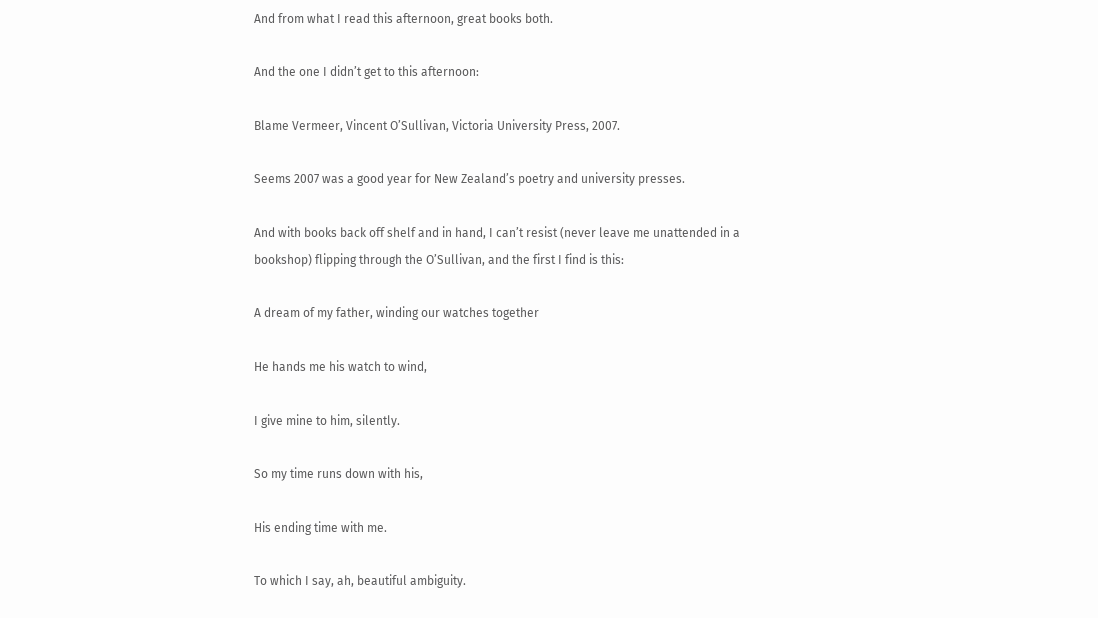And from what I read this afternoon, great books both.

And the one I didn’t get to this afternoon:

Blame Vermeer, Vincent O’Sullivan, Victoria University Press, 2007.

Seems 2007 was a good year for New Zealand’s poetry and university presses.

And with books back off shelf and in hand, I can’t resist (never leave me unattended in a bookshop) flipping through the O’Sullivan, and the first I find is this:

A dream of my father, winding our watches together

He hands me his watch to wind,

I give mine to him, silently.

So my time runs down with his,

His ending time with me.

To which I say, ah, beautiful ambiguity.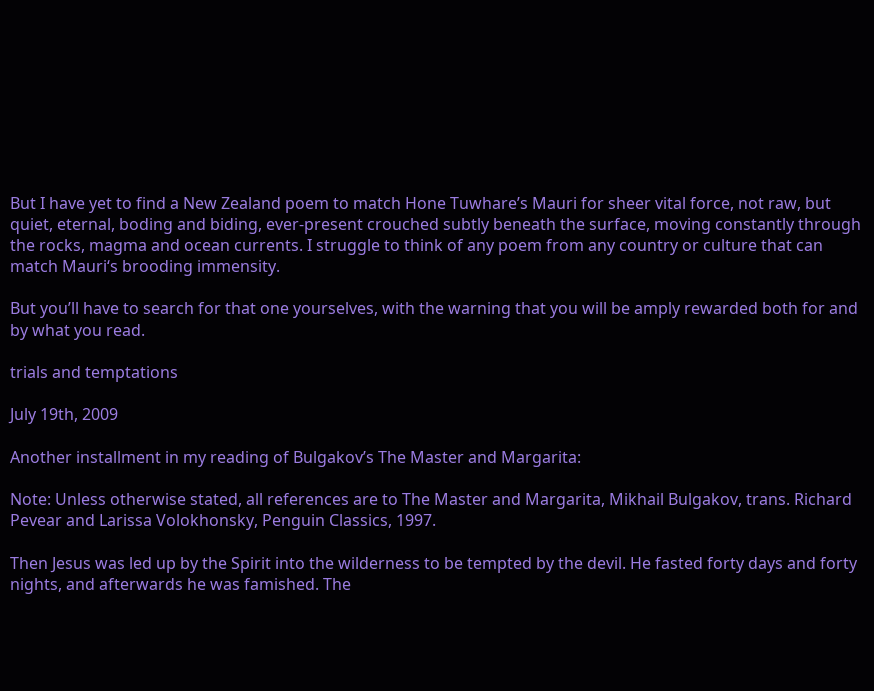But I have yet to find a New Zealand poem to match Hone Tuwhare’s Mauri for sheer vital force, not raw, but quiet, eternal, boding and biding, ever-present crouched subtly beneath the surface, moving constantly through the rocks, magma and ocean currents. I struggle to think of any poem from any country or culture that can match Mauri‘s brooding immensity.

But you’ll have to search for that one yourselves, with the warning that you will be amply rewarded both for and by what you read.

trials and temptations

July 19th, 2009

Another installment in my reading of Bulgakov’s The Master and Margarita:

Note: Unless otherwise stated, all references are to The Master and Margarita, Mikhail Bulgakov, trans. Richard Pevear and Larissa Volokhonsky, Penguin Classics, 1997.

Then Jesus was led up by the Spirit into the wilderness to be tempted by the devil. He fasted forty days and forty nights, and afterwards he was famished. The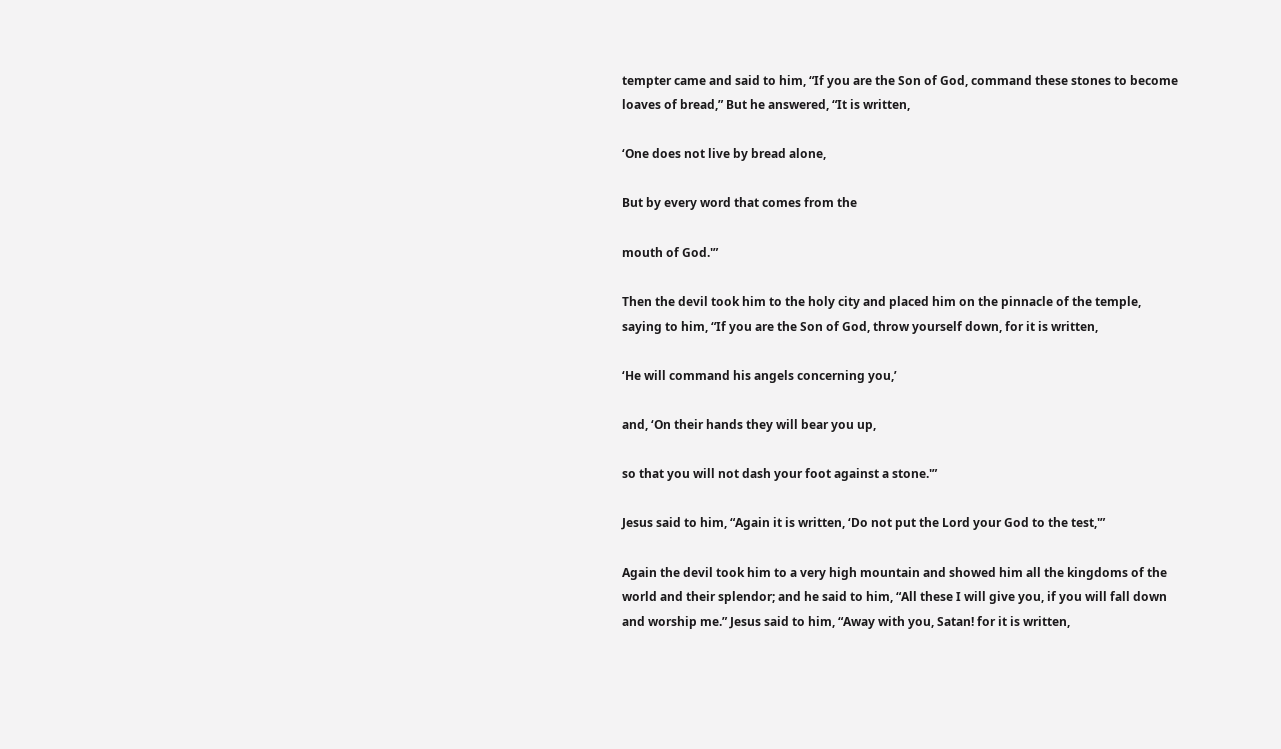tempter came and said to him, “If you are the Son of God, command these stones to become loaves of bread,” But he answered, “It is written,

‘One does not live by bread alone,

But by every word that comes from the

mouth of God.'”

Then the devil took him to the holy city and placed him on the pinnacle of the temple, saying to him, “If you are the Son of God, throw yourself down, for it is written,

‘He will command his angels concerning you,’

and, ‘On their hands they will bear you up,

so that you will not dash your foot against a stone.'”

Jesus said to him, “Again it is written, ‘Do not put the Lord your God to the test,'”

Again the devil took him to a very high mountain and showed him all the kingdoms of the world and their splendor; and he said to him, “All these I will give you, if you will fall down and worship me.” Jesus said to him, “Away with you, Satan! for it is written,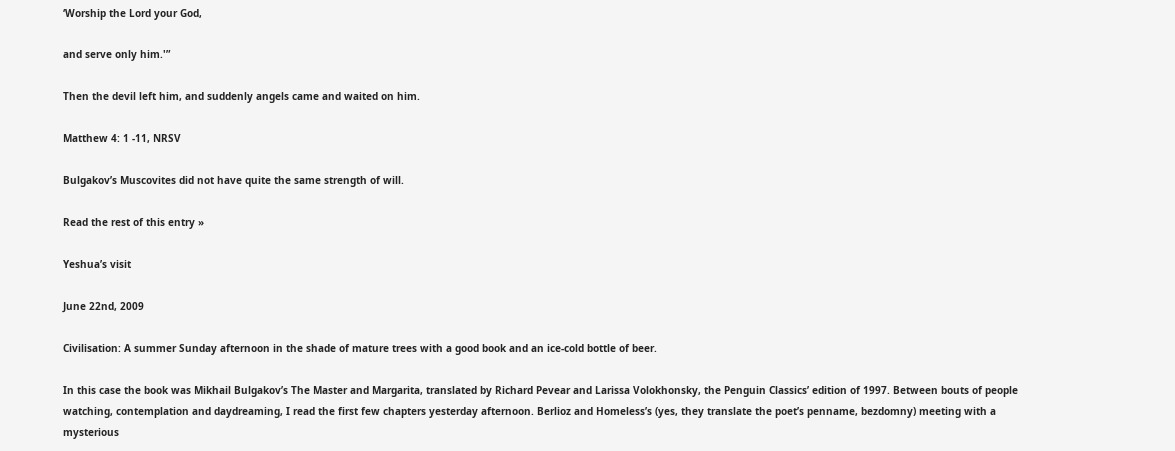‘Worship the Lord your God,

and serve only him.'”

Then the devil left him, and suddenly angels came and waited on him.

Matthew 4: 1 -11, NRSV

Bulgakov’s Muscovites did not have quite the same strength of will.

Read the rest of this entry »

Yeshua’s visit

June 22nd, 2009

Civilisation: A summer Sunday afternoon in the shade of mature trees with a good book and an ice-cold bottle of beer.

In this case the book was Mikhail Bulgakov’s The Master and Margarita, translated by Richard Pevear and Larissa Volokhonsky, the Penguin Classics’ edition of 1997. Between bouts of people watching, contemplation and daydreaming, I read the first few chapters yesterday afternoon. Berlioz and Homeless’s (yes, they translate the poet’s penname, bezdomny) meeting with a mysterious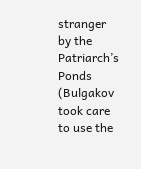stranger by the Patriarch’s Ponds (Bulgakov took care to use the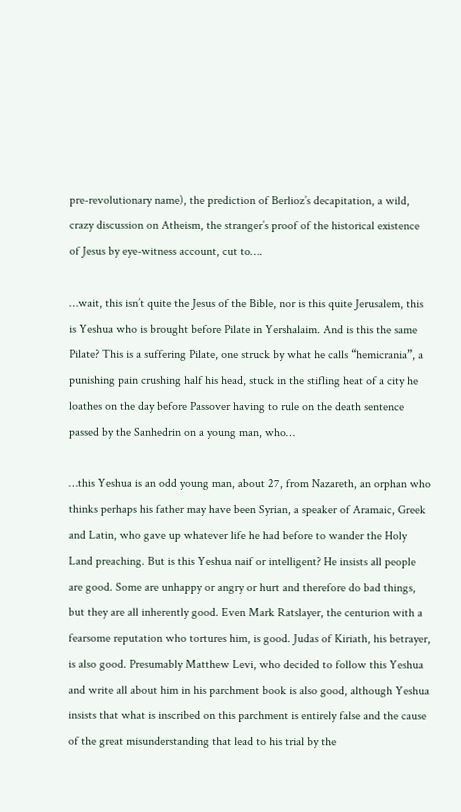pre-revolutionary name), the prediction of Berlioz’s decapitation, a wild, crazy discussion on Atheism, the stranger’s proof of the historical existence of Jesus by eye-witness account, cut to….

…wait, this isn’t quite the Jesus of the Bible, nor is this quite Jerusalem, this is Yeshua who is brought before Pilate in Yershalaim. And is this the same Pilate? This is a suffering Pilate, one struck by what he calls “hemicrania”, a punishing pain crushing half his head, stuck in the stifling heat of a city he loathes on the day before Passover having to rule on the death sentence passed by the Sanhedrin on a young man, who…

…this Yeshua is an odd young man, about 27, from Nazareth, an orphan who thinks perhaps his father may have been Syrian, a speaker of Aramaic, Greek and Latin, who gave up whatever life he had before to wander the Holy Land preaching. But is this Yeshua naif or intelligent? He insists all people are good. Some are unhappy or angry or hurt and therefore do bad things, but they are all inherently good. Even Mark Ratslayer, the centurion with a fearsome reputation who tortures him, is good. Judas of Kiriath, his betrayer, is also good. Presumably Matthew Levi, who decided to follow this Yeshua and write all about him in his parchment book is also good, although Yeshua insists that what is inscribed on this parchment is entirely false and the cause of the great misunderstanding that lead to his trial by the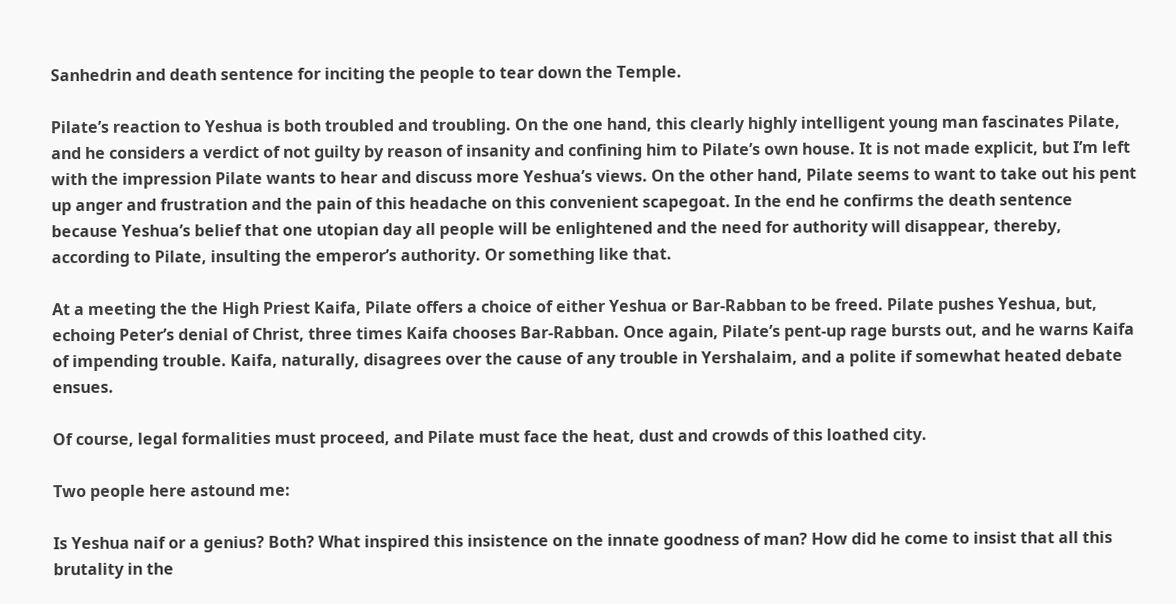Sanhedrin and death sentence for inciting the people to tear down the Temple.

Pilate’s reaction to Yeshua is both troubled and troubling. On the one hand, this clearly highly intelligent young man fascinates Pilate, and he considers a verdict of not guilty by reason of insanity and confining him to Pilate’s own house. It is not made explicit, but I’m left with the impression Pilate wants to hear and discuss more Yeshua’s views. On the other hand, Pilate seems to want to take out his pent up anger and frustration and the pain of this headache on this convenient scapegoat. In the end he confirms the death sentence because Yeshua’s belief that one utopian day all people will be enlightened and the need for authority will disappear, thereby, according to Pilate, insulting the emperor’s authority. Or something like that.

At a meeting the the High Priest Kaifa, Pilate offers a choice of either Yeshua or Bar-Rabban to be freed. Pilate pushes Yeshua, but, echoing Peter’s denial of Christ, three times Kaifa chooses Bar-Rabban. Once again, Pilate’s pent-up rage bursts out, and he warns Kaifa of impending trouble. Kaifa, naturally, disagrees over the cause of any trouble in Yershalaim, and a polite if somewhat heated debate ensues.

Of course, legal formalities must proceed, and Pilate must face the heat, dust and crowds of this loathed city.

Two people here astound me:

Is Yeshua naif or a genius? Both? What inspired this insistence on the innate goodness of man? How did he come to insist that all this brutality in the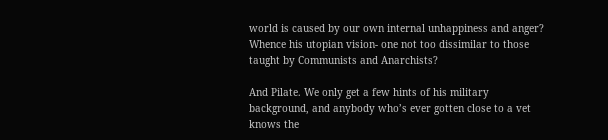world is caused by our own internal unhappiness and anger? Whence his utopian vision- one not too dissimilar to those taught by Communists and Anarchists?

And Pilate. We only get a few hints of his military background, and anybody who’s ever gotten close to a vet knows the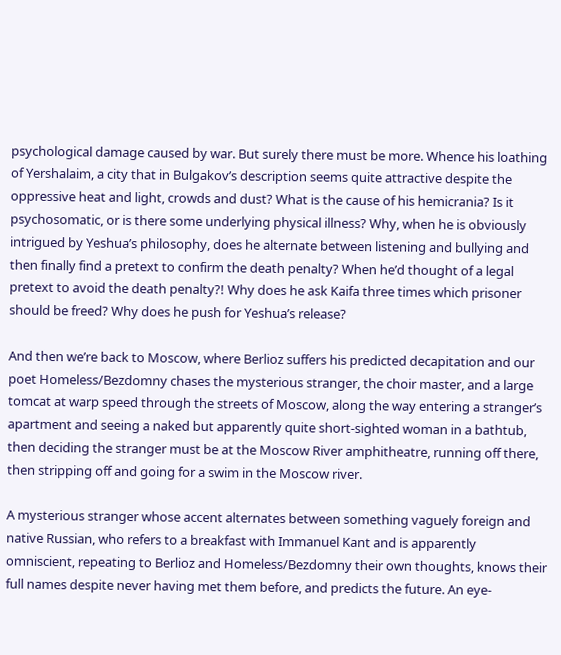psychological damage caused by war. But surely there must be more. Whence his loathing of Yershalaim, a city that in Bulgakov’s description seems quite attractive despite the oppressive heat and light, crowds and dust? What is the cause of his hemicrania? Is it psychosomatic, or is there some underlying physical illness? Why, when he is obviously intrigued by Yeshua’s philosophy, does he alternate between listening and bullying and then finally find a pretext to confirm the death penalty? When he’d thought of a legal pretext to avoid the death penalty?! Why does he ask Kaifa three times which prisoner should be freed? Why does he push for Yeshua’s release?

And then we’re back to Moscow, where Berlioz suffers his predicted decapitation and our poet Homeless/Bezdomny chases the mysterious stranger, the choir master, and a large tomcat at warp speed through the streets of Moscow, along the way entering a stranger’s apartment and seeing a naked but apparently quite short-sighted woman in a bathtub, then deciding the stranger must be at the Moscow River amphitheatre, running off there, then stripping off and going for a swim in the Moscow river.

A mysterious stranger whose accent alternates between something vaguely foreign and native Russian, who refers to a breakfast with Immanuel Kant and is apparently omniscient, repeating to Berlioz and Homeless/Bezdomny their own thoughts, knows their full names despite never having met them before, and predicts the future. An eye-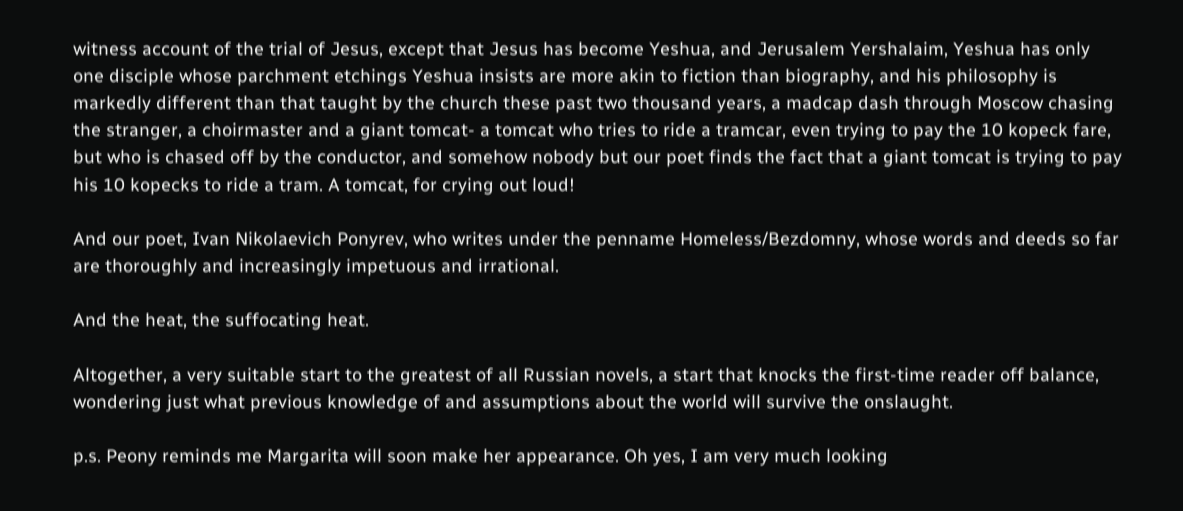witness account of the trial of Jesus, except that Jesus has become Yeshua, and Jerusalem Yershalaim, Yeshua has only one disciple whose parchment etchings Yeshua insists are more akin to fiction than biography, and his philosophy is markedly different than that taught by the church these past two thousand years, a madcap dash through Moscow chasing the stranger, a choirmaster and a giant tomcat- a tomcat who tries to ride a tramcar, even trying to pay the 10 kopeck fare, but who is chased off by the conductor, and somehow nobody but our poet finds the fact that a giant tomcat is trying to pay his 10 kopecks to ride a tram. A tomcat, for crying out loud!

And our poet, Ivan Nikolaevich Ponyrev, who writes under the penname Homeless/Bezdomny, whose words and deeds so far are thoroughly and increasingly impetuous and irrational.

And the heat, the suffocating heat.

Altogether, a very suitable start to the greatest of all Russian novels, a start that knocks the first-time reader off balance, wondering just what previous knowledge of and assumptions about the world will survive the onslaught.

p.s. Peony reminds me Margarita will soon make her appearance. Oh yes, I am very much looking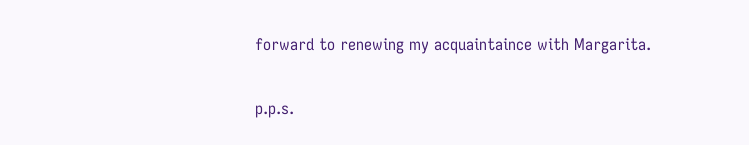forward to renewing my acquaintaince with Margarita.

p.p.s.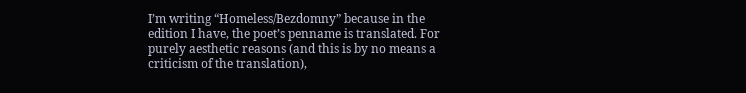I’m writing “Homeless/Bezdomny” because in the edition I have, the poet’s penname is translated. For purely aesthetic reasons (and this is by no means a criticism of the translation),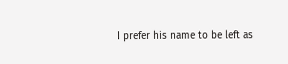I prefer his name to be left as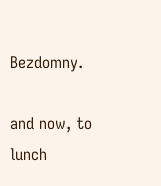Bezdomny.

and now, to lunch